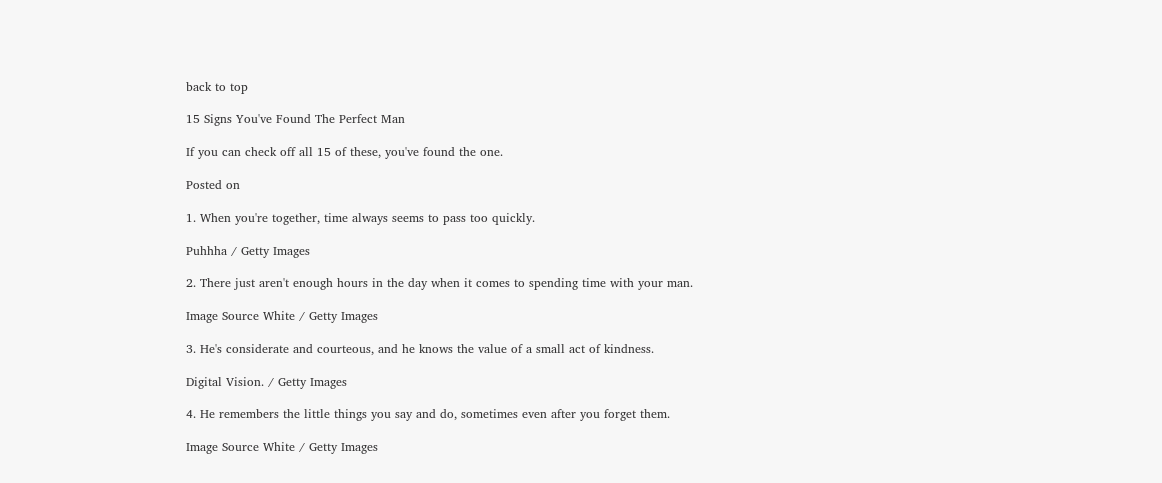back to top

15 Signs You've Found The Perfect Man

If you can check off all 15 of these, you've found the one.

Posted on

1. When you're together, time always seems to pass too quickly.

Puhhha / Getty Images

2. There just aren't enough hours in the day when it comes to spending time with your man.

Image Source White / Getty Images

3. He's considerate and courteous, and he knows the value of a small act of kindness.

Digital Vision. / Getty Images

4. He remembers the little things you say and do, sometimes even after you forget them.

Image Source White / Getty Images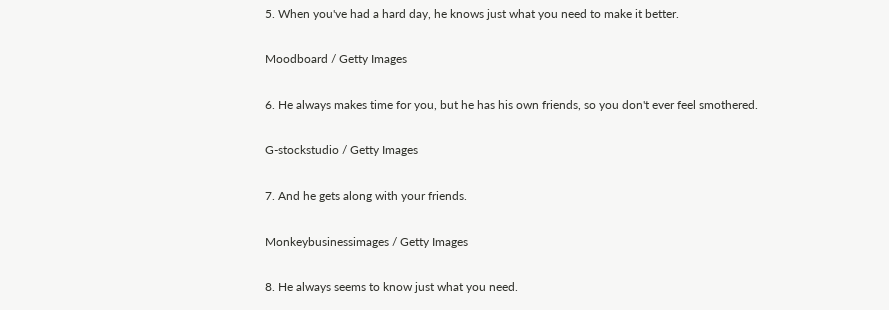5. When you've had a hard day, he knows just what you need to make it better.

Moodboard / Getty Images

6. He always makes time for you, but he has his own friends, so you don't ever feel smothered.

G-stockstudio / Getty Images

7. And he gets along with your friends.

Monkeybusinessimages / Getty Images

8. He always seems to know just what you need.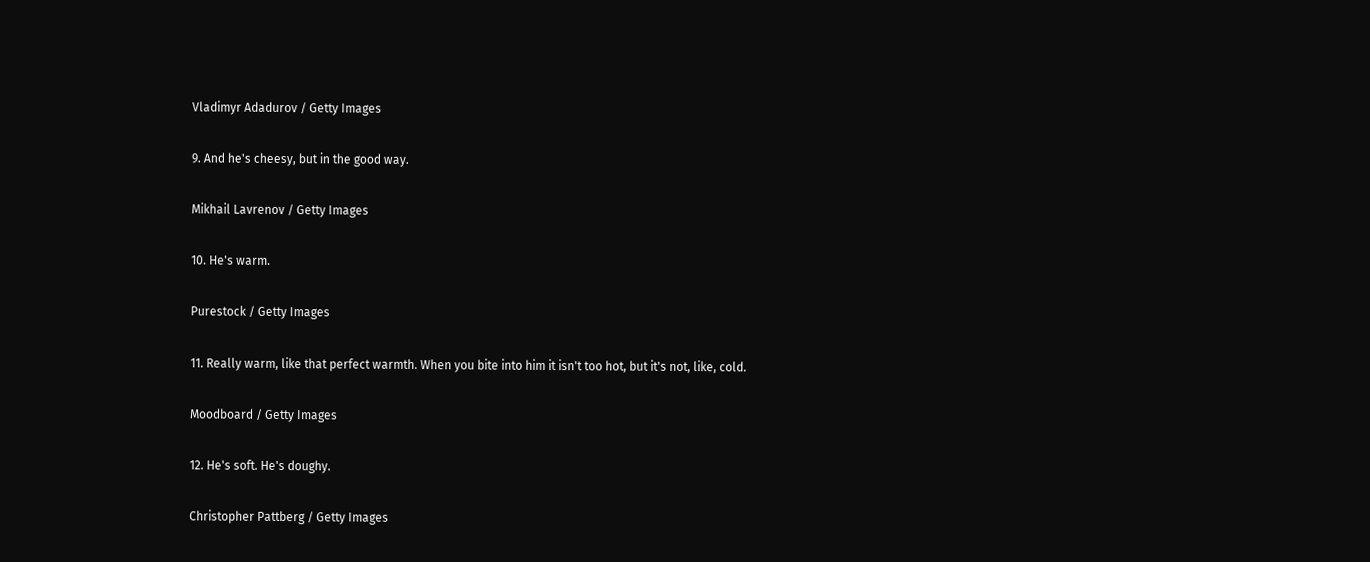Vladimyr Adadurov / Getty Images

9. And he's cheesy, but in the good way.

Mikhail Lavrenov / Getty Images

10. He's warm.

Purestock / Getty Images

11. Really warm, like that perfect warmth. When you bite into him it isn't too hot, but it's not, like, cold.

Moodboard / Getty Images

12. He's soft. He's doughy.

Christopher Pattberg / Getty Images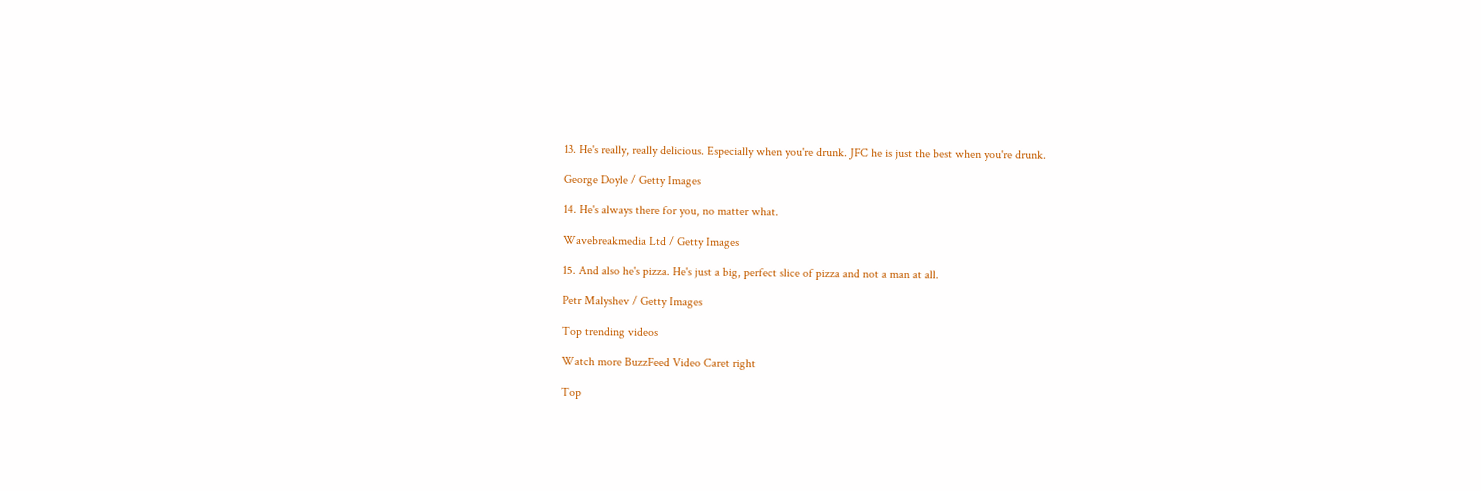13. He's really, really delicious. Especially when you're drunk. JFC he is just the best when you're drunk.

George Doyle / Getty Images

14. He's always there for you, no matter what.

Wavebreakmedia Ltd / Getty Images

15. And also he's pizza. He's just a big, perfect slice of pizza and not a man at all.

Petr Malyshev / Getty Images

Top trending videos

Watch more BuzzFeed Video Caret right

Top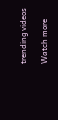trending videos

Watch more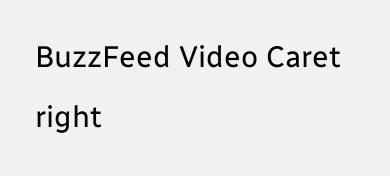BuzzFeed Video Caret right